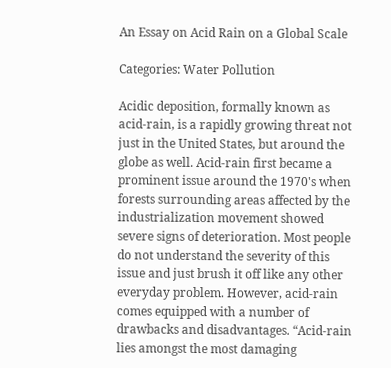An Essay on Acid Rain on a Global Scale

Categories: Water Pollution

Acidic deposition, formally known as acid-rain, is a rapidly growing threat not just in the United States, but around the globe as well. Acid-rain first became a prominent issue around the 1970's when forests surrounding areas affected by the industrialization movement showed severe signs of deterioration. Most people do not understand the severity of this issue and just brush it off like any other everyday problem. However, acid-rain comes equipped with a number of drawbacks and disadvantages. “Acid-rain lies amongst the most damaging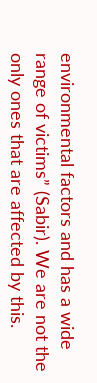environmental factors and has a wide range of victims” (Sabir). We are not the only ones that are affected by this.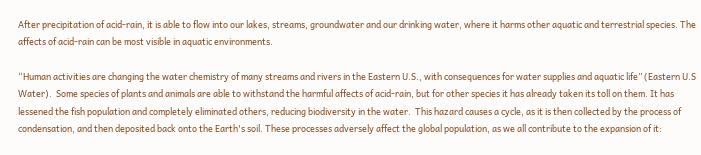After precipitation of acid-rain, it is able to flow into our lakes, streams, groundwater and our drinking water, where it harms other aquatic and terrestrial species. The affects of acid-rain can be most visible in aquatic environments.

“Human activities are changing the water chemistry of many streams and rivers in the Eastern U.S., with consequences for water supplies and aquatic life” (Eastern U.S Water).  Some species of plants and animals are able to withstand the harmful affects of acid-rain, but for other species it has already taken its toll on them. It has lessened the fish population and completely eliminated others, reducing biodiversity in the water.  This hazard causes a cycle, as it is then collected by the process of condensation, and then deposited back onto the Earth's soil. These processes adversely affect the global population, as we all contribute to the expansion of it: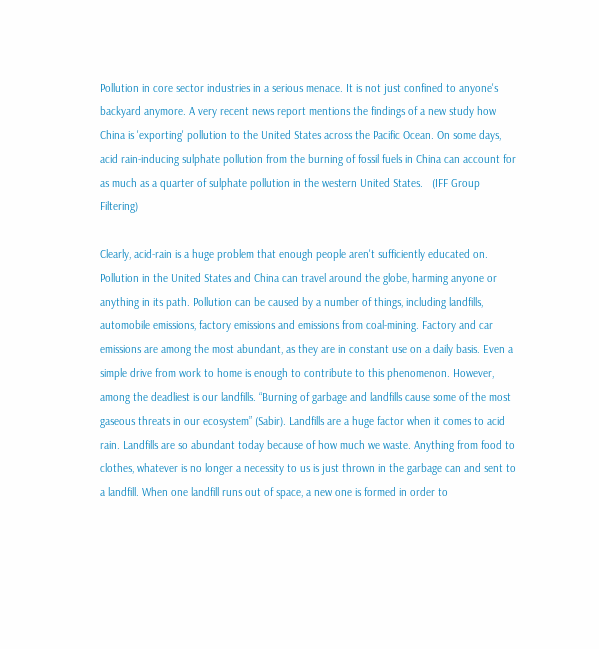Pollution in core sector industries in a serious menace. It is not just confined to anyone's backyard anymore. A very recent news report mentions the findings of a new study how China is 'exporting' pollution to the United States across the Pacific Ocean. On some days, acid rain-inducing sulphate pollution from the burning of fossil fuels in China can account for as much as a quarter of sulphate pollution in the western United States.   (IFF Group Filtering)

Clearly, acid-rain is a huge problem that enough people aren't sufficiently educated on. Pollution in the United States and China can travel around the globe, harming anyone or anything in its path. Pollution can be caused by a number of things, including landfills, automobile emissions, factory emissions and emissions from coal-mining. Factory and car emissions are among the most abundant, as they are in constant use on a daily basis. Even a simple drive from work to home is enough to contribute to this phenomenon. However, among the deadliest is our landfills. “Burning of garbage and landfills cause some of the most gaseous threats in our ecosystem” (Sabir). Landfills are a huge factor when it comes to acid rain. Landfills are so abundant today because of how much we waste. Anything from food to clothes, whatever is no longer a necessity to us is just thrown in the garbage can and sent to a landfill. When one landfill runs out of space, a new one is formed in order to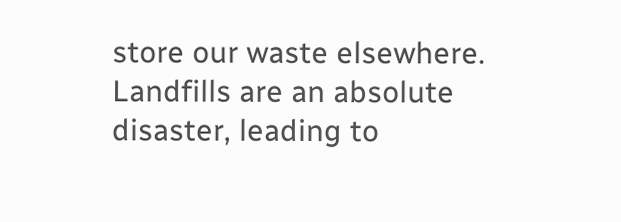store our waste elsewhere. Landfills are an absolute disaster, leading to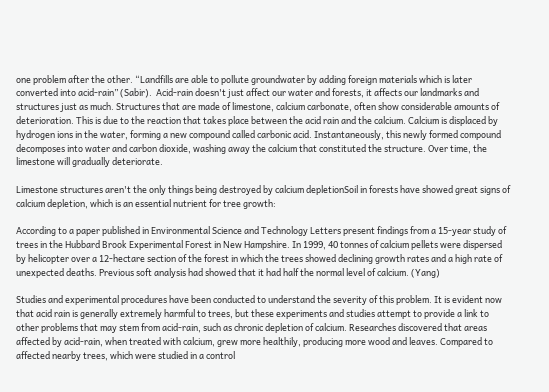one problem after the other. “Landfills are able to pollute groundwater by adding foreign materials which is later converted into acid-rain” (Sabir).  Acid-rain doesn't just affect our water and forests, it affects our landmarks and structures just as much. Structures that are made of limestone, calcium carbonate, often show considerable amounts of deterioration. This is due to the reaction that takes place between the acid rain and the calcium. Calcium is displaced by hydrogen ions in the water, forming a new compound called carbonic acid. Instantaneously, this newly formed compound decomposes into water and carbon dioxide, washing away the calcium that constituted the structure. Over time, the limestone will gradually deteriorate.

Limestone structures aren't the only things being destroyed by calcium depletionSoil in forests have showed great signs of calcium depletion, which is an essential nutrient for tree growth:

According to a paper published in Environmental Science and Technology Letters present findings from a 15-year study of trees in the Hubbard Brook Experimental Forest in New Hampshire. In 1999, 40 tonnes of calcium pellets were dispersed by helicopter over a 12-hectare section of the forest in which the trees showed declining growth rates and a high rate of unexpected deaths. Previous soft analysis had showed that it had half the normal level of calcium. (Yang)

Studies and experimental procedures have been conducted to understand the severity of this problem. It is evident now that acid rain is generally extremely harmful to trees, but these experiments and studies attempt to provide a link to other problems that may stem from acid-rain, such as chronic depletion of calcium. Researches discovered that areas affected by acid-rain, when treated with calcium, grew more healthily, producing more wood and leaves. Compared to affected nearby trees, which were studied in a control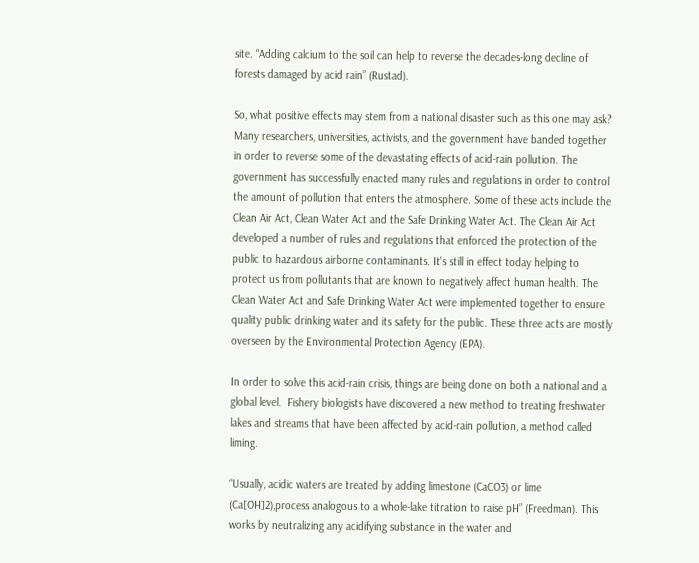site. “Adding calcium to the soil can help to reverse the decades-long decline of forests damaged by acid rain” (Rustad).

So, what positive effects may stem from a national disaster such as this one may ask?  Many researchers, universities, activists, and the government have banded together in order to reverse some of the devastating effects of acid-rain pollution. The government has successfully enacted many rules and regulations in order to control the amount of pollution that enters the atmosphere. Some of these acts include the Clean Air Act, Clean Water Act and the Safe Drinking Water Act. The Clean Air Act developed a number of rules and regulations that enforced the protection of the public to hazardous airborne contaminants. It's still in effect today helping to protect us from pollutants that are known to negatively affect human health. The Clean Water Act and Safe Drinking Water Act were implemented together to ensure quality public drinking water and its safety for the public. These three acts are mostly overseen by the Environmental Protection Agency (EPA).

In order to solve this acid-rain crisis, things are being done on both a national and a global level.  Fishery biologists have discovered a new method to treating freshwater lakes and streams that have been affected by acid-rain pollution, a method called liming.

“Usually, acidic waters are treated by adding limestone (CaCO3) or lime (Ca[OH]2),process analogous to a whole-lake titration to raise pH” (Freedman). This works by neutralizing any acidifying substance in the water and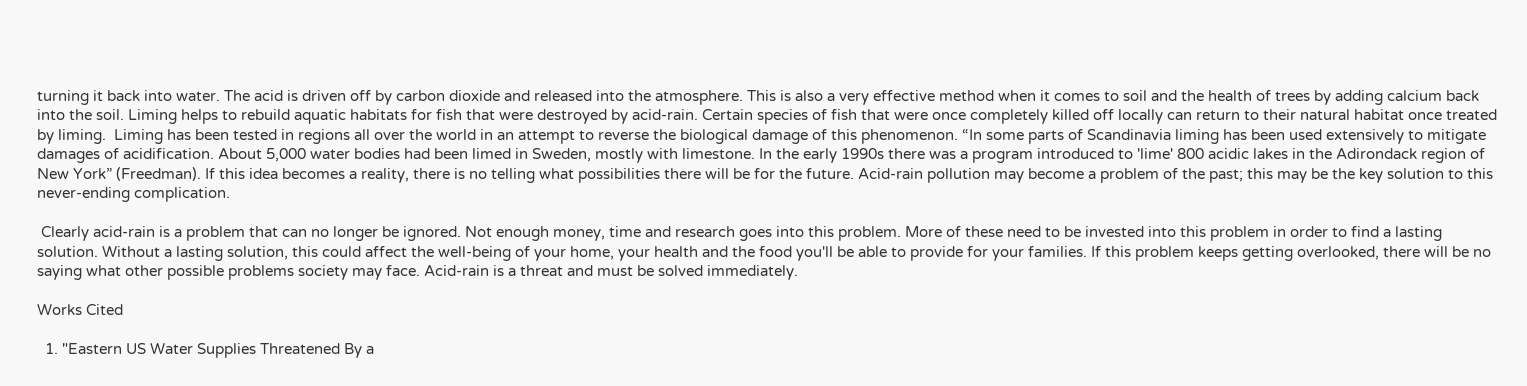turning it back into water. The acid is driven off by carbon dioxide and released into the atmosphere. This is also a very effective method when it comes to soil and the health of trees by adding calcium back into the soil. Liming helps to rebuild aquatic habitats for fish that were destroyed by acid-rain. Certain species of fish that were once completely killed off locally can return to their natural habitat once treated by liming.  Liming has been tested in regions all over the world in an attempt to reverse the biological damage of this phenomenon. “In some parts of Scandinavia liming has been used extensively to mitigate damages of acidification. About 5,000 water bodies had been limed in Sweden, mostly with limestone. In the early 1990s there was a program introduced to 'lime' 800 acidic lakes in the Adirondack region of New York” (Freedman). If this idea becomes a reality, there is no telling what possibilities there will be for the future. Acid-rain pollution may become a problem of the past; this may be the key solution to this never-ending complication.

 Clearly acid-rain is a problem that can no longer be ignored. Not enough money, time and research goes into this problem. More of these need to be invested into this problem in order to find a lasting solution. Without a lasting solution, this could affect the well-being of your home, your health and the food you'll be able to provide for your families. If this problem keeps getting overlooked, there will be no saying what other possible problems society may face. Acid-rain is a threat and must be solved immediately.

Works Cited

  1. "Eastern US Water Supplies Threatened By a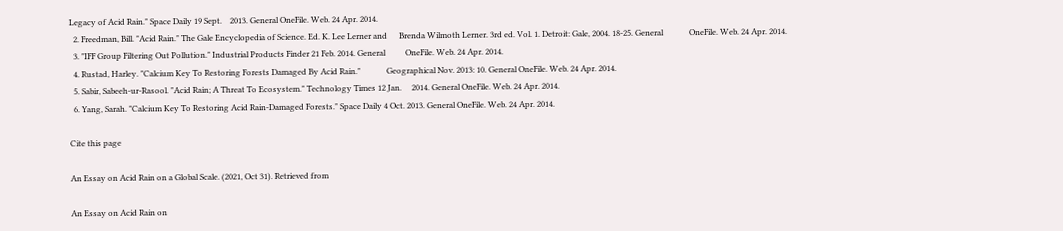Legacy of Acid Rain." Space Daily 19 Sept.    2013. General OneFile. Web. 24 Apr. 2014.
  2. Freedman, Bill. "Acid Rain." The Gale Encyclopedia of Science. Ed. K. Lee Lerner and      Brenda Wilmoth Lerner. 3rd ed. Vol. 1. Detroit: Gale, 2004. 18-25. General             OneFile. Web. 24 Apr. 2014.
  3. "IFF Group Filtering Out Pollution." Industrial Products Finder 21 Feb. 2014. General          OneFile. Web. 24 Apr. 2014.
  4. Rustad, Harley. "Calcium Key To Restoring Forests Damaged By Acid Rain."             Geographical Nov. 2013: 10. General OneFile. Web. 24 Apr. 2014.
  5. Sabir, Sabeeh-ur-Rasool. "Acid Rain; A Threat To Ecosystem." Technology Times 12 Jan.     2014. General OneFile. Web. 24 Apr. 2014.
  6. Yang, Sarah. "Calcium Key To Restoring Acid Rain-Damaged Forests." Space Daily 4 Oct. 2013. General OneFile. Web. 24 Apr. 2014.

Cite this page

An Essay on Acid Rain on a Global Scale. (2021, Oct 31). Retrieved from

An Essay on Acid Rain on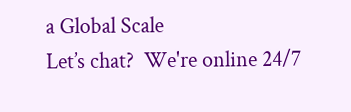a Global Scale
Let’s chat?  We're online 24/7